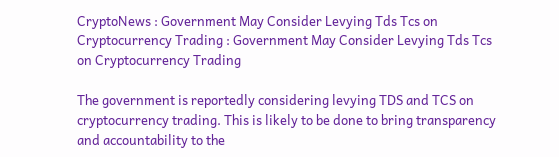CryptoNews : Government May Consider Levying Tds Tcs on Cryptocurrency Trading : Government May Consider Levying Tds Tcs on Cryptocurrency Trading

The government is reportedly considering levying TDS and TCS on cryptocurrency trading. This is likely to be done to bring transparency and accountability to the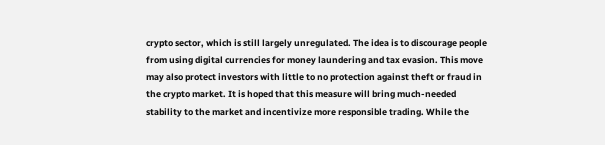crypto sector, which is still largely unregulated. The idea is to discourage people from using digital currencies for money laundering and tax evasion. This move may also protect investors with little to no protection against theft or fraud in the crypto market. It is hoped that this measure will bring much-needed stability to the market and incentivize more responsible trading. While the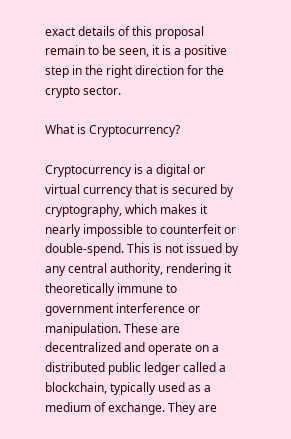exact details of this proposal remain to be seen, it is a positive step in the right direction for the crypto sector.

What is Cryptocurrency?

Cryptocurrency is a digital or virtual currency that is secured by cryptography, which makes it nearly impossible to counterfeit or double-spend. This is not issued by any central authority, rendering it theoretically immune to government interference or manipulation. These are decentralized and operate on a distributed public ledger called a blockchain, typically used as a medium of exchange. They are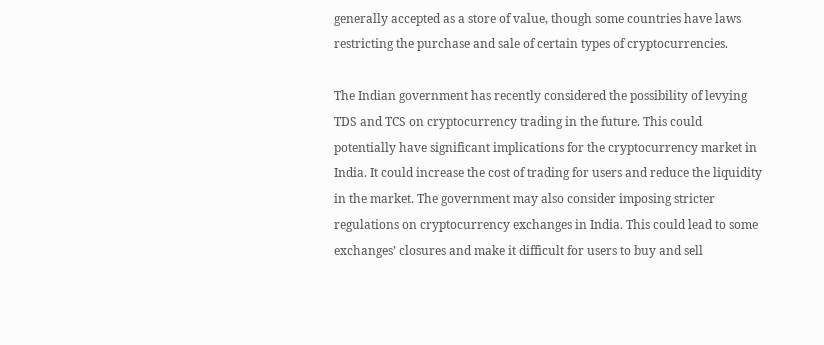generally accepted as a store of value, though some countries have laws restricting the purchase and sale of certain types of cryptocurrencies.

The Indian government has recently considered the possibility of levying TDS and TCS on cryptocurrency trading in the future. This could potentially have significant implications for the cryptocurrency market in India. It could increase the cost of trading for users and reduce the liquidity in the market. The government may also consider imposing stricter regulations on cryptocurrency exchanges in India. This could lead to some exchanges’ closures and make it difficult for users to buy and sell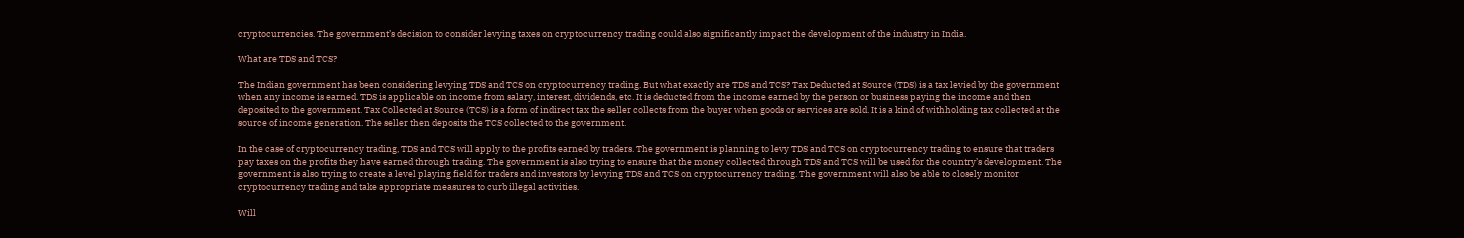cryptocurrencies. The government’s decision to consider levying taxes on cryptocurrency trading could also significantly impact the development of the industry in India.

What are TDS and TCS?

The Indian government has been considering levying TDS and TCS on cryptocurrency trading. But what exactly are TDS and TCS? Tax Deducted at Source (TDS) is a tax levied by the government when any income is earned. TDS is applicable on income from salary, interest, dividends, etc. It is deducted from the income earned by the person or business paying the income and then deposited to the government. Tax Collected at Source (TCS) is a form of indirect tax the seller collects from the buyer when goods or services are sold. It is a kind of withholding tax collected at the source of income generation. The seller then deposits the TCS collected to the government.

In the case of cryptocurrency trading, TDS and TCS will apply to the profits earned by traders. The government is planning to levy TDS and TCS on cryptocurrency trading to ensure that traders pay taxes on the profits they have earned through trading. The government is also trying to ensure that the money collected through TDS and TCS will be used for the country’s development. The government is also trying to create a level playing field for traders and investors by levying TDS and TCS on cryptocurrency trading. The government will also be able to closely monitor cryptocurrency trading and take appropriate measures to curb illegal activities.

Will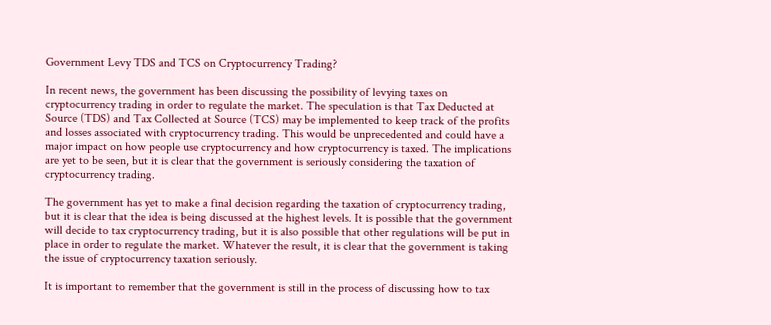Government Levy TDS and TCS on Cryptocurrency Trading?

In recent news, the government has been discussing the possibility of levying taxes on cryptocurrency trading in order to regulate the market. The speculation is that Tax Deducted at Source (TDS) and Tax Collected at Source (TCS) may be implemented to keep track of the profits and losses associated with cryptocurrency trading. This would be unprecedented and could have a major impact on how people use cryptocurrency and how cryptocurrency is taxed. The implications are yet to be seen, but it is clear that the government is seriously considering the taxation of cryptocurrency trading.

The government has yet to make a final decision regarding the taxation of cryptocurrency trading, but it is clear that the idea is being discussed at the highest levels. It is possible that the government will decide to tax cryptocurrency trading, but it is also possible that other regulations will be put in place in order to regulate the market. Whatever the result, it is clear that the government is taking the issue of cryptocurrency taxation seriously.

It is important to remember that the government is still in the process of discussing how to tax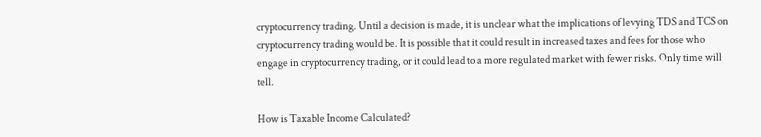cryptocurrency trading. Until a decision is made, it is unclear what the implications of levying TDS and TCS on cryptocurrency trading would be. It is possible that it could result in increased taxes and fees for those who engage in cryptocurrency trading, or it could lead to a more regulated market with fewer risks. Only time will tell.

How is Taxable Income Calculated?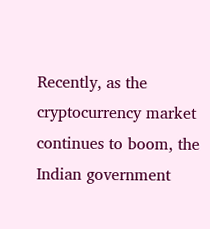Recently, as the cryptocurrency market continues to boom, the Indian government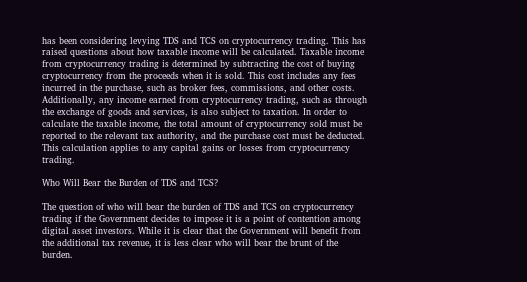has been considering levying TDS and TCS on cryptocurrency trading. This has raised questions about how taxable income will be calculated. Taxable income from cryptocurrency trading is determined by subtracting the cost of buying cryptocurrency from the proceeds when it is sold. This cost includes any fees incurred in the purchase, such as broker fees, commissions, and other costs. Additionally, any income earned from cryptocurrency trading, such as through the exchange of goods and services, is also subject to taxation. In order to calculate the taxable income, the total amount of cryptocurrency sold must be reported to the relevant tax authority, and the purchase cost must be deducted. This calculation applies to any capital gains or losses from cryptocurrency trading.

Who Will Bear the Burden of TDS and TCS?

The question of who will bear the burden of TDS and TCS on cryptocurrency trading if the Government decides to impose it is a point of contention among digital asset investors. While it is clear that the Government will benefit from the additional tax revenue, it is less clear who will bear the brunt of the burden.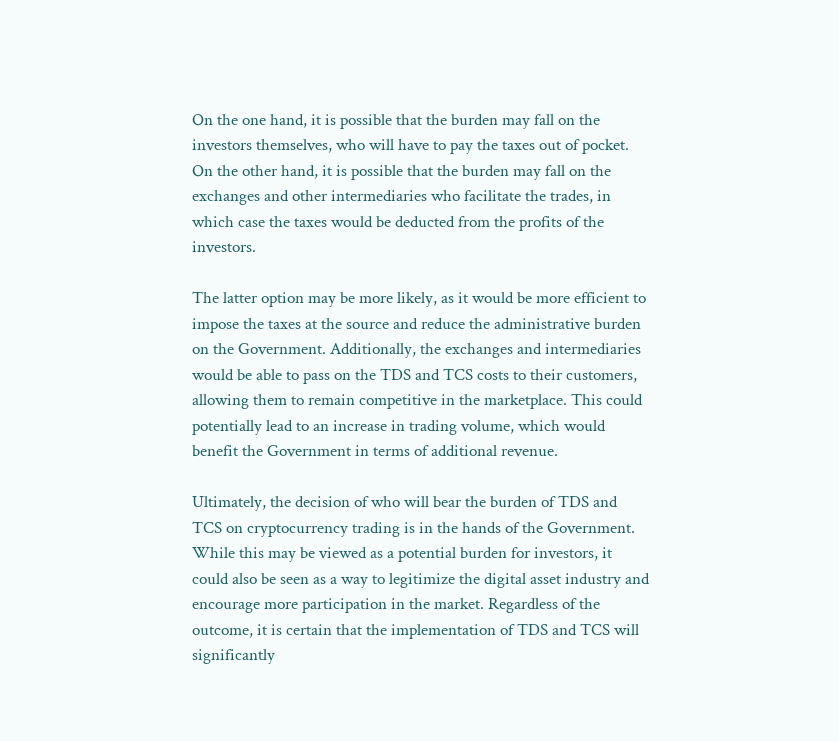On the one hand, it is possible that the burden may fall on the investors themselves, who will have to pay the taxes out of pocket. On the other hand, it is possible that the burden may fall on the exchanges and other intermediaries who facilitate the trades, in which case the taxes would be deducted from the profits of the investors.

The latter option may be more likely, as it would be more efficient to impose the taxes at the source and reduce the administrative burden on the Government. Additionally, the exchanges and intermediaries would be able to pass on the TDS and TCS costs to their customers, allowing them to remain competitive in the marketplace. This could potentially lead to an increase in trading volume, which would benefit the Government in terms of additional revenue.

Ultimately, the decision of who will bear the burden of TDS and TCS on cryptocurrency trading is in the hands of the Government. While this may be viewed as a potential burden for investors, it could also be seen as a way to legitimize the digital asset industry and encourage more participation in the market. Regardless of the outcome, it is certain that the implementation of TDS and TCS will significantly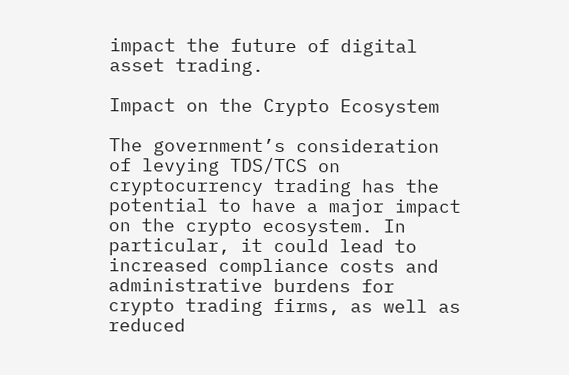impact the future of digital asset trading.

Impact on the Crypto Ecosystem

The government’s consideration of levying TDS/TCS on cryptocurrency trading has the potential to have a major impact on the crypto ecosystem. In particular, it could lead to increased compliance costs and administrative burdens for crypto trading firms, as well as reduced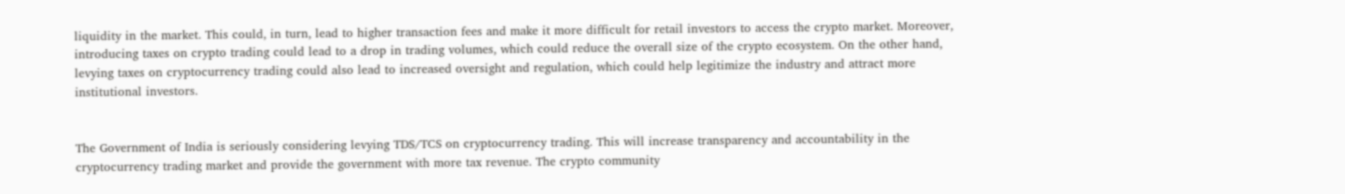liquidity in the market. This could, in turn, lead to higher transaction fees and make it more difficult for retail investors to access the crypto market. Moreover, introducing taxes on crypto trading could lead to a drop in trading volumes, which could reduce the overall size of the crypto ecosystem. On the other hand, levying taxes on cryptocurrency trading could also lead to increased oversight and regulation, which could help legitimize the industry and attract more institutional investors.


The Government of India is seriously considering levying TDS/TCS on cryptocurrency trading. This will increase transparency and accountability in the cryptocurrency trading market and provide the government with more tax revenue. The crypto community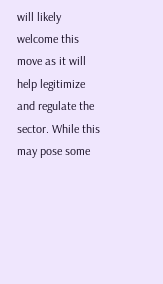will likely welcome this move as it will help legitimize and regulate the sector. While this may pose some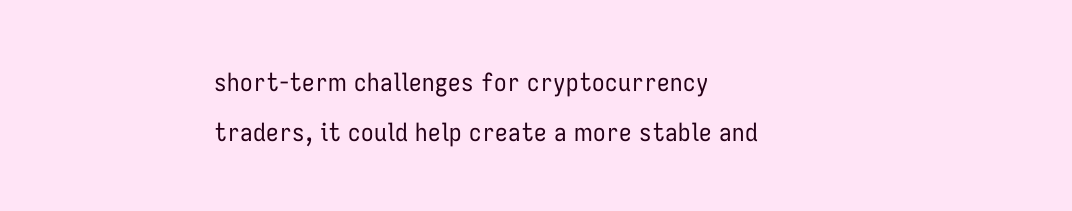short-term challenges for cryptocurrency traders, it could help create a more stable and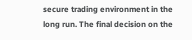secure trading environment in the long run. The final decision on the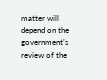matter will depend on the government’s review of the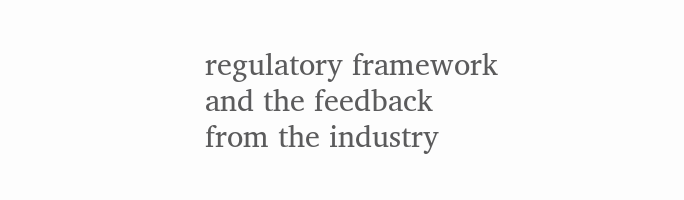regulatory framework and the feedback from the industry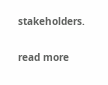stakeholders.


read more